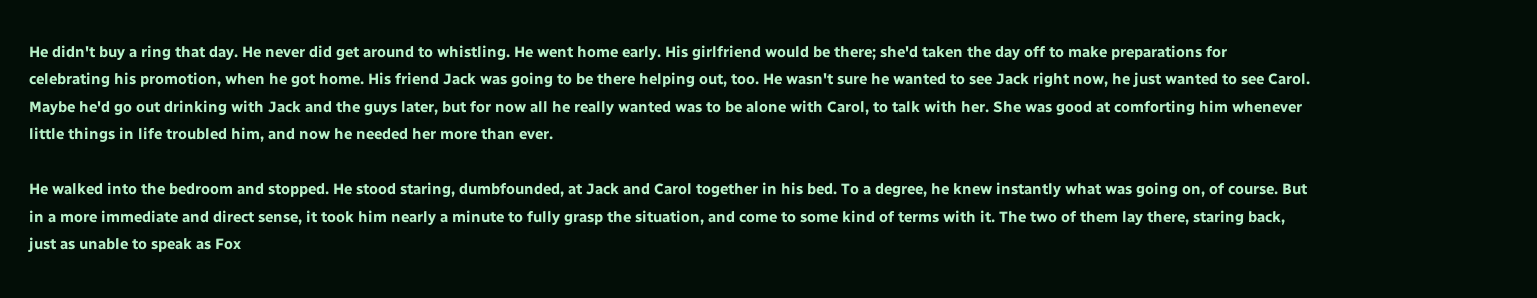He didn't buy a ring that day. He never did get around to whistling. He went home early. His girlfriend would be there; she'd taken the day off to make preparations for celebrating his promotion, when he got home. His friend Jack was going to be there helping out, too. He wasn't sure he wanted to see Jack right now, he just wanted to see Carol. Maybe he'd go out drinking with Jack and the guys later, but for now all he really wanted was to be alone with Carol, to talk with her. She was good at comforting him whenever little things in life troubled him, and now he needed her more than ever.

He walked into the bedroom and stopped. He stood staring, dumbfounded, at Jack and Carol together in his bed. To a degree, he knew instantly what was going on, of course. But in a more immediate and direct sense, it took him nearly a minute to fully grasp the situation, and come to some kind of terms with it. The two of them lay there, staring back, just as unable to speak as Fox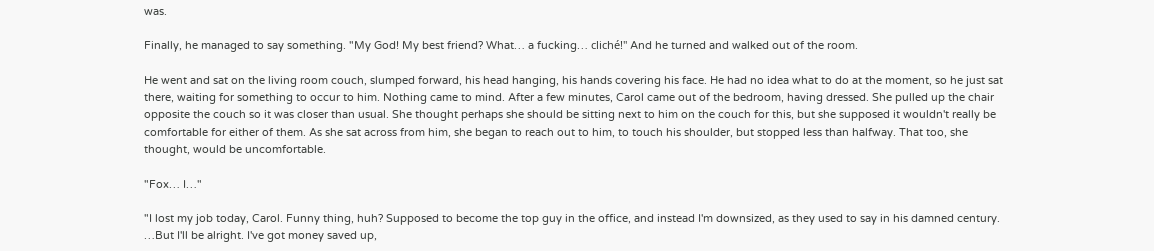was.

Finally, he managed to say something. "My God! My best friend? What… a fucking… cliché!" And he turned and walked out of the room.

He went and sat on the living room couch, slumped forward, his head hanging, his hands covering his face. He had no idea what to do at the moment, so he just sat there, waiting for something to occur to him. Nothing came to mind. After a few minutes, Carol came out of the bedroom, having dressed. She pulled up the chair opposite the couch so it was closer than usual. She thought perhaps she should be sitting next to him on the couch for this, but she supposed it wouldn't really be comfortable for either of them. As she sat across from him, she began to reach out to him, to touch his shoulder, but stopped less than halfway. That too, she thought, would be uncomfortable.

"Fox… I…"

"I lost my job today, Carol. Funny thing, huh? Supposed to become the top guy in the office, and instead I'm downsized, as they used to say in his damned century. …But I'll be alright. I've got money saved up,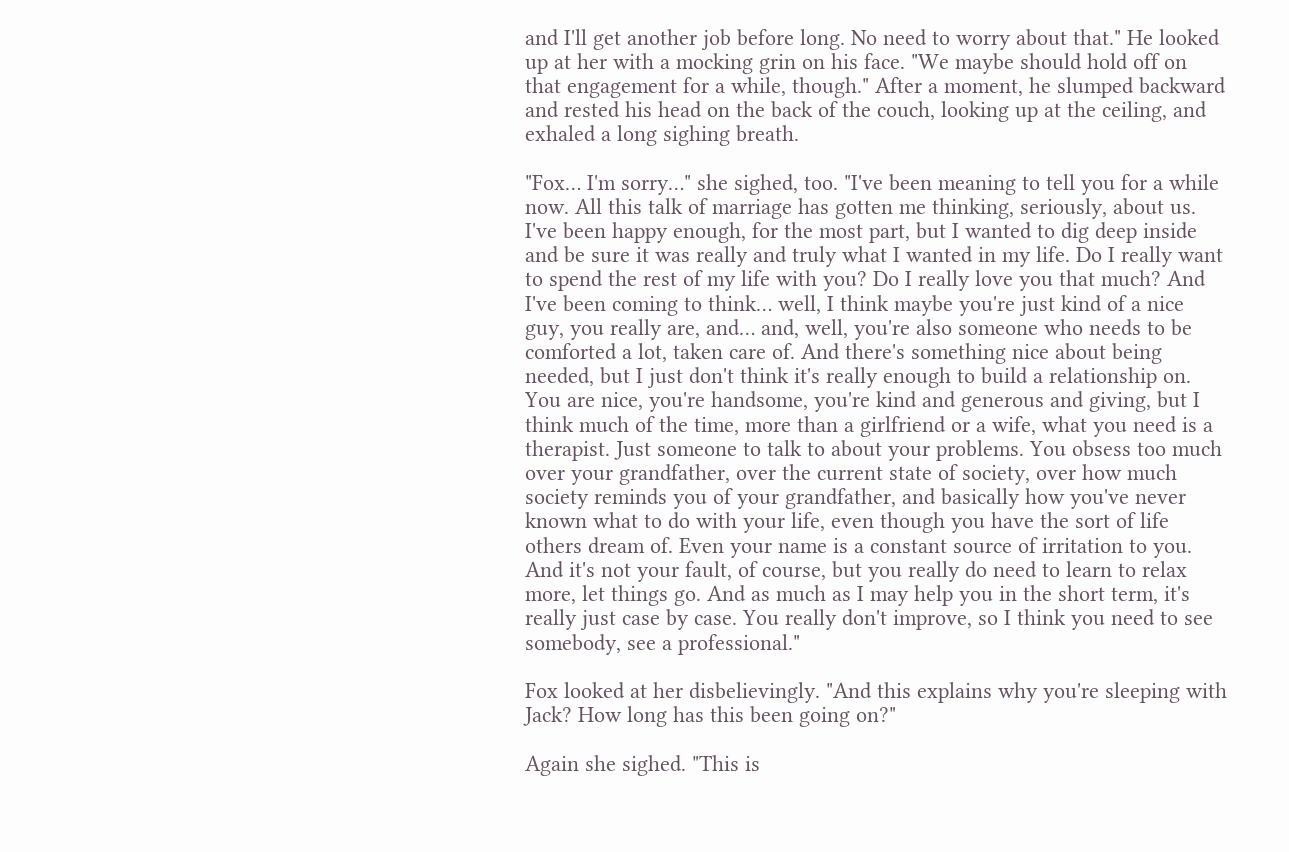and I'll get another job before long. No need to worry about that." He looked up at her with a mocking grin on his face. "We maybe should hold off on that engagement for a while, though." After a moment, he slumped backward and rested his head on the back of the couch, looking up at the ceiling, and exhaled a long sighing breath.

"Fox… I'm sorry…" she sighed, too. "I've been meaning to tell you for a while now. All this talk of marriage has gotten me thinking, seriously, about us. I've been happy enough, for the most part, but I wanted to dig deep inside and be sure it was really and truly what I wanted in my life. Do I really want to spend the rest of my life with you? Do I really love you that much? And I've been coming to think… well, I think maybe you're just kind of a nice guy, you really are, and… and, well, you're also someone who needs to be comforted a lot, taken care of. And there's something nice about being needed, but I just don't think it's really enough to build a relationship on. You are nice, you're handsome, you're kind and generous and giving, but I think much of the time, more than a girlfriend or a wife, what you need is a therapist. Just someone to talk to about your problems. You obsess too much over your grandfather, over the current state of society, over how much society reminds you of your grandfather, and basically how you've never known what to do with your life, even though you have the sort of life others dream of. Even your name is a constant source of irritation to you. And it's not your fault, of course, but you really do need to learn to relax more, let things go. And as much as I may help you in the short term, it's really just case by case. You really don't improve, so I think you need to see somebody, see a professional."

Fox looked at her disbelievingly. "And this explains why you're sleeping with Jack? How long has this been going on?"

Again she sighed. "This is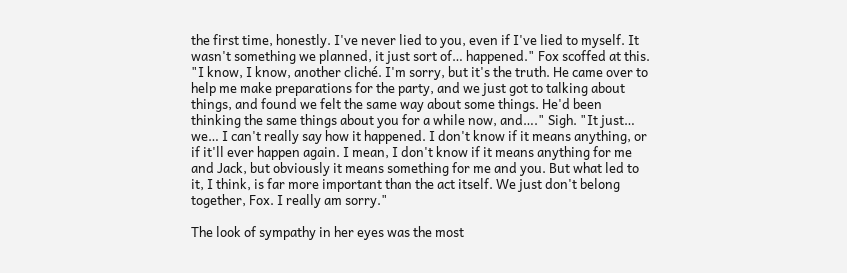the first time, honestly. I've never lied to you, even if I've lied to myself. It wasn't something we planned, it just sort of… happened." Fox scoffed at this. "I know, I know, another cliché. I'm sorry, but it's the truth. He came over to help me make preparations for the party, and we just got to talking about things, and found we felt the same way about some things. He'd been thinking the same things about you for a while now, and…." Sigh. "It just… we… I can't really say how it happened. I don't know if it means anything, or if it'll ever happen again. I mean, I don't know if it means anything for me and Jack, but obviously it means something for me and you. But what led to it, I think, is far more important than the act itself. We just don't belong together, Fox. I really am sorry."

The look of sympathy in her eyes was the most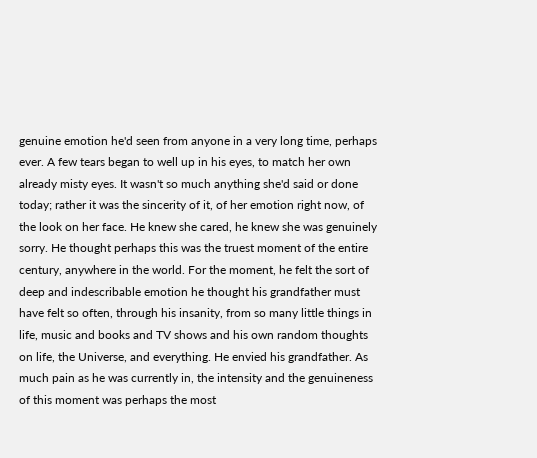genuine emotion he'd seen from anyone in a very long time, perhaps ever. A few tears began to well up in his eyes, to match her own already misty eyes. It wasn't so much anything she'd said or done today; rather it was the sincerity of it, of her emotion right now, of the look on her face. He knew she cared, he knew she was genuinely sorry. He thought perhaps this was the truest moment of the entire century, anywhere in the world. For the moment, he felt the sort of deep and indescribable emotion he thought his grandfather must have felt so often, through his insanity, from so many little things in life, music and books and TV shows and his own random thoughts on life, the Universe, and everything. He envied his grandfather. As much pain as he was currently in, the intensity and the genuineness of this moment was perhaps the most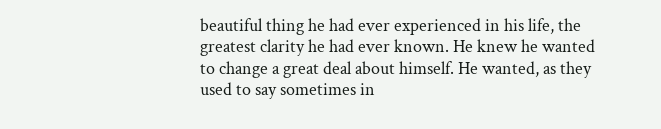beautiful thing he had ever experienced in his life, the greatest clarity he had ever known. He knew he wanted to change a great deal about himself. He wanted, as they used to say sometimes in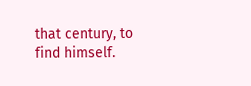that century, to find himself.